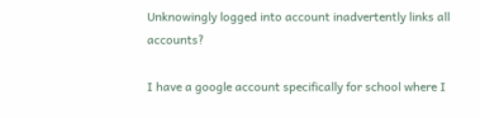Unknowingly logged into account inadvertently links all accounts?

I have a google account specifically for school where I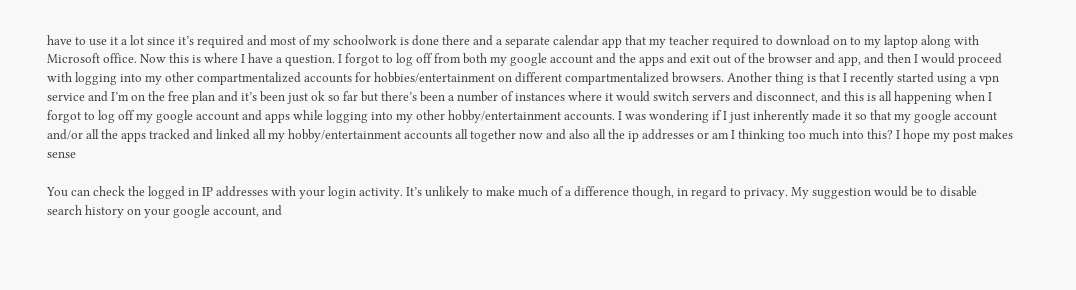have to use it a lot since it’s required and most of my schoolwork is done there and a separate calendar app that my teacher required to download on to my laptop along with Microsoft office. Now this is where I have a question. I forgot to log off from both my google account and the apps and exit out of the browser and app, and then I would proceed with logging into my other compartmentalized accounts for hobbies/entertainment on different compartmentalized browsers. Another thing is that I recently started using a vpn service and I’m on the free plan and it’s been just ok so far but there’s been a number of instances where it would switch servers and disconnect, and this is all happening when I forgot to log off my google account and apps while logging into my other hobby/entertainment accounts. I was wondering if I just inherently made it so that my google account and/or all the apps tracked and linked all my hobby/entertainment accounts all together now and also all the ip addresses or am I thinking too much into this? I hope my post makes sense

You can check the logged in IP addresses with your login activity. It’s unlikely to make much of a difference though, in regard to privacy. My suggestion would be to disable search history on your google account, and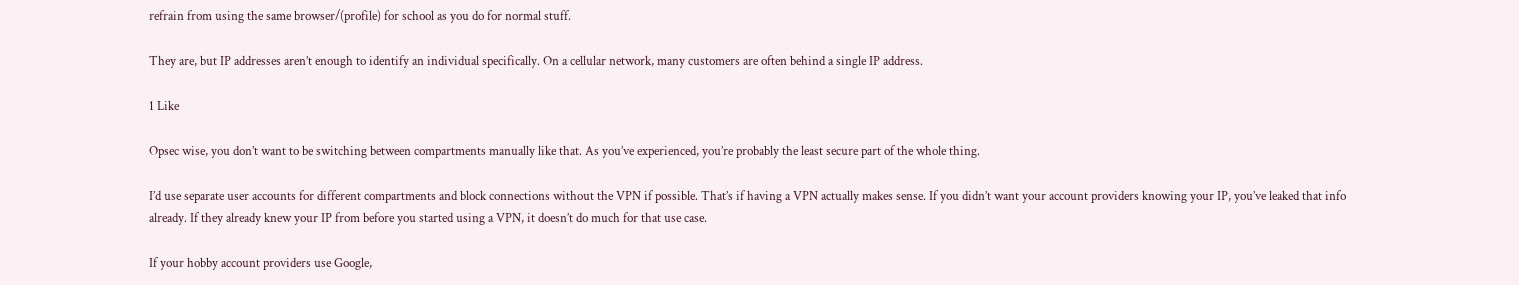refrain from using the same browser/(profile) for school as you do for normal stuff.

They are, but IP addresses aren’t enough to identify an individual specifically. On a cellular network, many customers are often behind a single IP address.

1 Like

Opsec wise, you don’t want to be switching between compartments manually like that. As you’ve experienced, you’re probably the least secure part of the whole thing.

I’d use separate user accounts for different compartments and block connections without the VPN if possible. That’s if having a VPN actually makes sense. If you didn’t want your account providers knowing your IP, you’ve leaked that info already. If they already knew your IP from before you started using a VPN, it doesn’t do much for that use case.

If your hobby account providers use Google,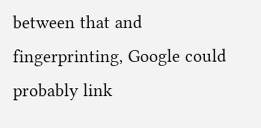between that and fingerprinting, Google could probably link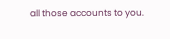all those accounts to you.